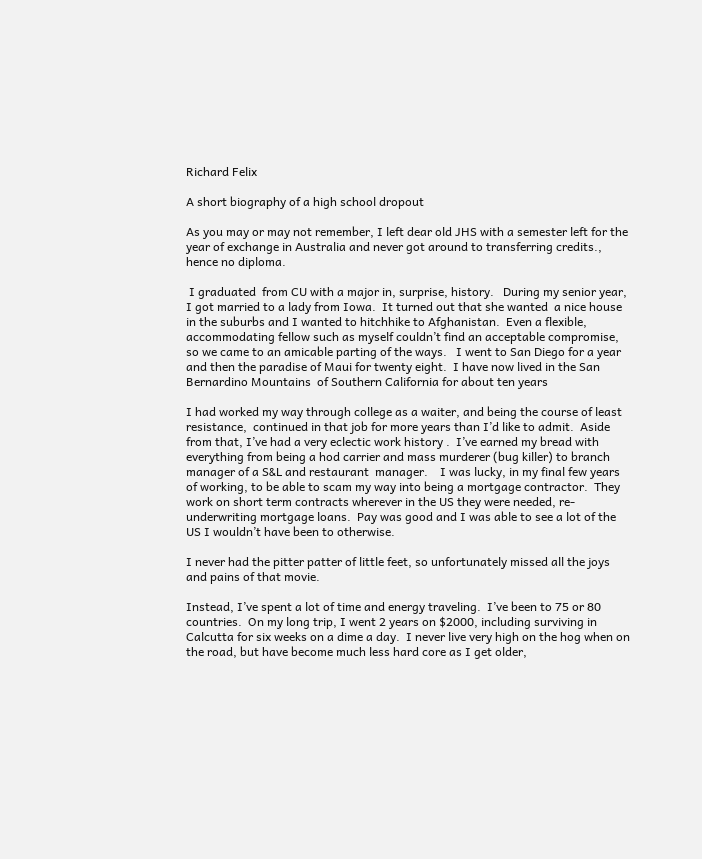Richard Felix

A short biography of a high school dropout

As you may or may not remember, I left dear old JHS with a semester left for the year of exchange in Australia and never got around to transferring credits., hence no diploma.

 I graduated  from CU with a major in, surprise, history.   During my senior year, I got married to a lady from Iowa.  It turned out that she wanted  a nice house in the suburbs and I wanted to hitchhike to Afghanistan.  Even a flexible, accommodating fellow such as myself couldn’t find an acceptable compromise, so we came to an amicable parting of the ways.   I went to San Diego for a year and then the paradise of Maui for twenty eight.  I have now lived in the San Bernardino Mountains  of Southern California for about ten years

I had worked my way through college as a waiter, and being the course of least resistance,  continued in that job for more years than I’d like to admit.  Aside from that, I’ve had a very eclectic work history .  I’ve earned my bread with everything from being a hod carrier and mass murderer (bug killer) to branch manager of a S&L and restaurant  manager.    I was lucky, in my final few years of working, to be able to scam my way into being a mortgage contractor.  They work on short term contracts wherever in the US they were needed, re-underwriting mortgage loans.  Pay was good and I was able to see a lot of the US I wouldn’t have been to otherwise.

I never had the pitter patter of little feet, so unfortunately missed all the joys and pains of that movie.

Instead, I’ve spent a lot of time and energy traveling.  I’ve been to 75 or 80 countries.  On my long trip, I went 2 years on $2000, including surviving in Calcutta for six weeks on a dime a day.  I never live very high on the hog when on the road, but have become much less hard core as I get older,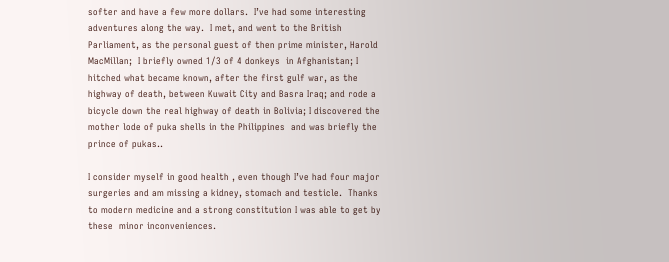softer and have a few more dollars.  I’ve had some interesting adventures along the way.  I met, and went to the British  Parliament, as the personal guest of then prime minister, Harold MacMillan;  I briefly owned 1/3 of 4 donkeys  in Afghanistan; I hitched what became known, after the first gulf war, as the highway of death, between Kuwait City and Basra Iraq; and rode a bicycle down the real highway of death in Bolivia; I discovered the mother lode of puka shells in the Philippines  and was briefly the prince of pukas..

I consider myself in good health , even though I’ve had four major surgeries and am missing a kidney, stomach and testicle.  Thanks to modern medicine and a strong constitution I was able to get by these  minor inconveniences.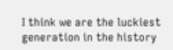I think we are the luckiest generation in the history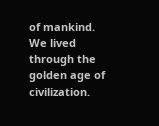of mankind.  We lived through the golden age of civilization.